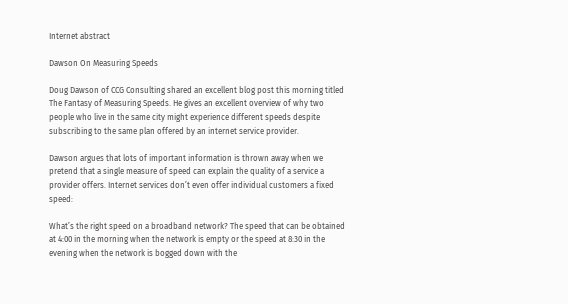Internet abstract

Dawson On Measuring Speeds

Doug Dawson of CCG Consulting shared an excellent blog post this morning titled The Fantasy of Measuring Speeds. He gives an excellent overview of why two people who live in the same city might experience different speeds despite subscribing to the same plan offered by an internet service provider.

Dawson argues that lots of important information is thrown away when we pretend that a single measure of speed can explain the quality of a service a provider offers. Internet services don’t even offer individual customers a fixed speed:

What’s the right speed on a broadband network? The speed that can be obtained at 4:00 in the morning when the network is empty or the speed at 8:30 in the evening when the network is bogged down with the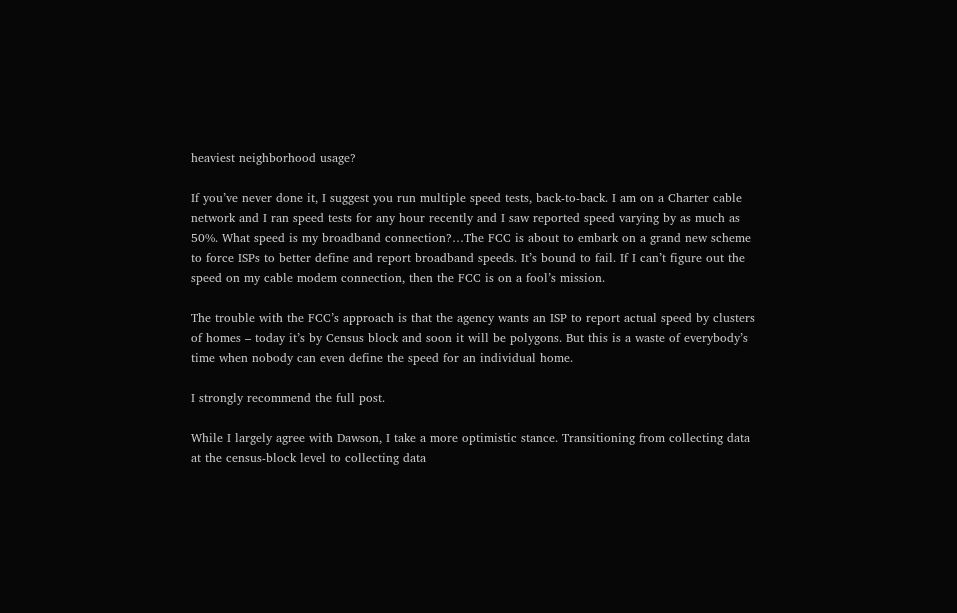heaviest neighborhood usage?

If you’ve never done it, I suggest you run multiple speed tests, back-to-back. I am on a Charter cable network and I ran speed tests for any hour recently and I saw reported speed varying by as much as 50%. What speed is my broadband connection?…The FCC is about to embark on a grand new scheme to force ISPs to better define and report broadband speeds. It’s bound to fail. If I can’t figure out the speed on my cable modem connection, then the FCC is on a fool’s mission.

The trouble with the FCC’s approach is that the agency wants an ISP to report actual speed by clusters of homes – today it’s by Census block and soon it will be polygons. But this is a waste of everybody’s time when nobody can even define the speed for an individual home.

I strongly recommend the full post.

While I largely agree with Dawson, I take a more optimistic stance. Transitioning from collecting data at the census-block level to collecting data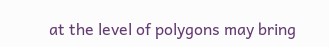at the level of polygons may bring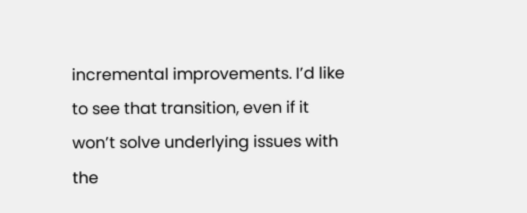incremental improvements. I’d like to see that transition, even if it won’t solve underlying issues with the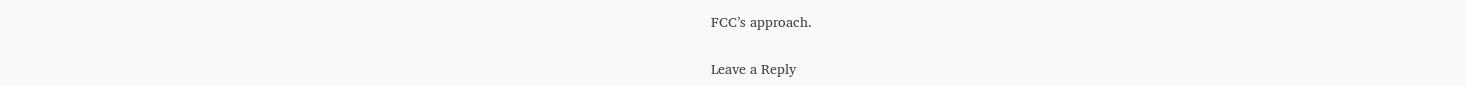FCC’s approach.

Leave a Reply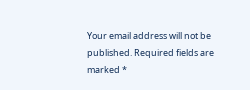Your email address will not be published. Required fields are marked *